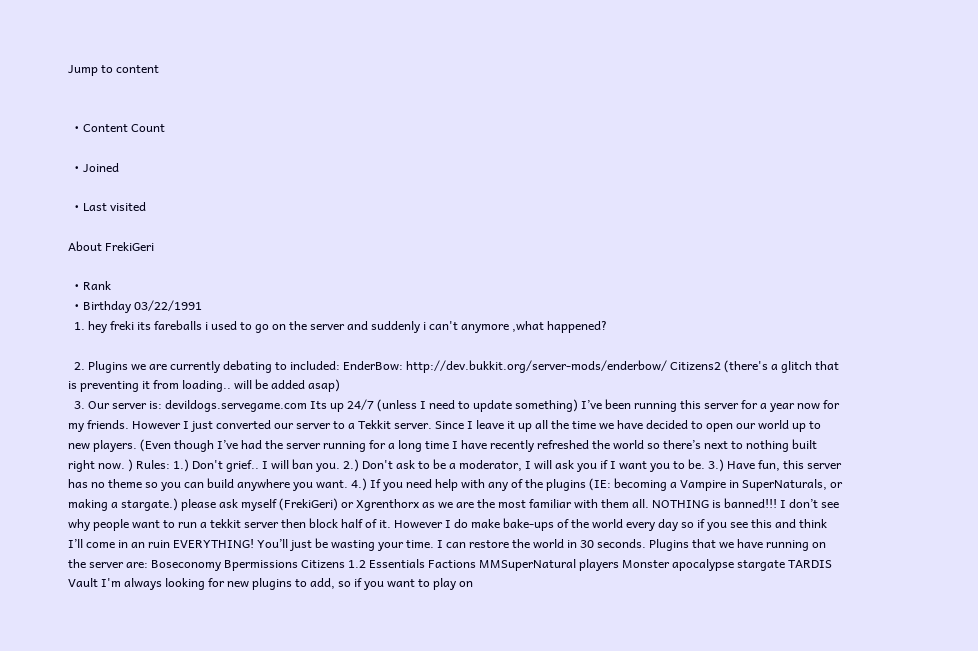Jump to content


  • Content Count

  • Joined

  • Last visited

About FrekiGeri

  • Rank
  • Birthday 03/22/1991
  1. hey freki its fareballs i used to go on the server and suddenly i can't anymore ,what happened?

  2. Plugins we are currently debating to included: EnderBow: http://dev.bukkit.org/server-mods/enderbow/ Citizens2 (there's a glitch that is preventing it from loading.. will be added asap)
  3. Our server is: devildogs.servegame.com Its up 24/7 (unless I need to update something) I’ve been running this server for a year now for my friends. However I just converted our server to a Tekkit server. Since I leave it up all the time we have decided to open our world up to new players. (Even though I’ve had the server running for a long time I have recently refreshed the world so there’s next to nothing built right now. ) Rules: 1.) Don't grief.. I will ban you. 2.) Don't ask to be a moderator, I will ask you if I want you to be. 3.) Have fun, this server has no theme so you can build anywhere you want. 4.) If you need help with any of the plugins (IE: becoming a Vampire in SuperNaturals, or making a stargate.) please ask myself (FrekiGeri) or Xgrenthorx as we are the most familiar with them all. NOTHING is banned!!! I don’t see why people want to run a tekkit server then block half of it. However I do make bake-ups of the world every day so if you see this and think I’ll come in an ruin EVERYTHING! You’ll just be wasting your time. I can restore the world in 30 seconds. Plugins that we have running on the server are: Boseconomy Bpermissions Citizens 1.2 Essentials Factions MMSuperNatural players Monster apocalypse stargate TARDIS Vault I'm always looking for new plugins to add, so if you want to play on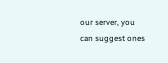our server, you can suggest ones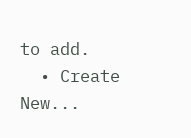to add.
  • Create New...